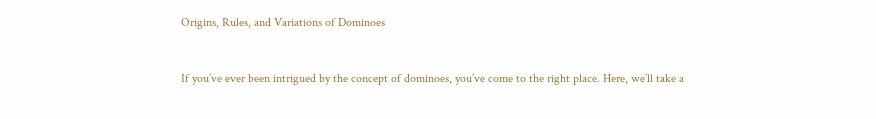Origins, Rules, and Variations of Dominoes


If you’ve ever been intrigued by the concept of dominoes, you’ve come to the right place. Here, we’ll take a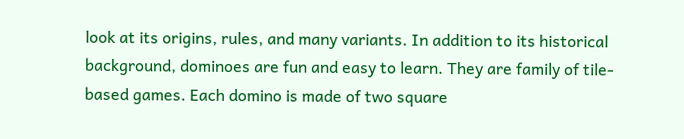look at its origins, rules, and many variants. In addition to its historical background, dominoes are fun and easy to learn. They are family of tile-based games. Each domino is made of two square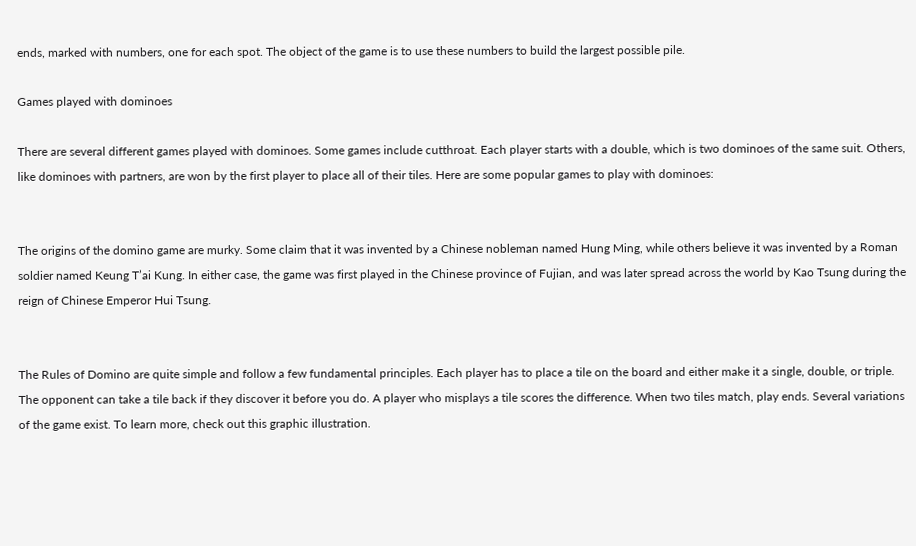ends, marked with numbers, one for each spot. The object of the game is to use these numbers to build the largest possible pile.

Games played with dominoes

There are several different games played with dominoes. Some games include cutthroat. Each player starts with a double, which is two dominoes of the same suit. Others, like dominoes with partners, are won by the first player to place all of their tiles. Here are some popular games to play with dominoes:


The origins of the domino game are murky. Some claim that it was invented by a Chinese nobleman named Hung Ming, while others believe it was invented by a Roman soldier named Keung T’ai Kung. In either case, the game was first played in the Chinese province of Fujian, and was later spread across the world by Kao Tsung during the reign of Chinese Emperor Hui Tsung.


The Rules of Domino are quite simple and follow a few fundamental principles. Each player has to place a tile on the board and either make it a single, double, or triple. The opponent can take a tile back if they discover it before you do. A player who misplays a tile scores the difference. When two tiles match, play ends. Several variations of the game exist. To learn more, check out this graphic illustration.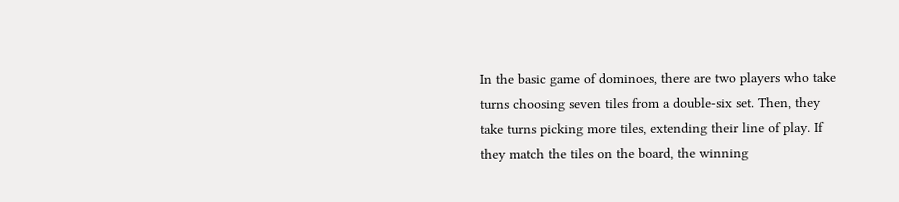In the basic game of dominoes, there are two players who take turns choosing seven tiles from a double-six set. Then, they take turns picking more tiles, extending their line of play. If they match the tiles on the board, the winning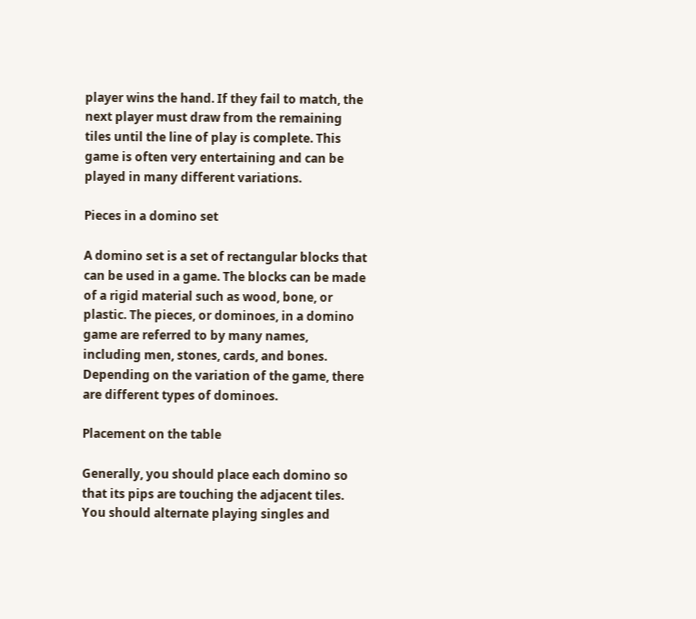player wins the hand. If they fail to match, the next player must draw from the remaining tiles until the line of play is complete. This game is often very entertaining and can be played in many different variations.

Pieces in a domino set

A domino set is a set of rectangular blocks that can be used in a game. The blocks can be made of a rigid material such as wood, bone, or plastic. The pieces, or dominoes, in a domino game are referred to by many names, including men, stones, cards, and bones. Depending on the variation of the game, there are different types of dominoes.

Placement on the table

Generally, you should place each domino so that its pips are touching the adjacent tiles. You should alternate playing singles and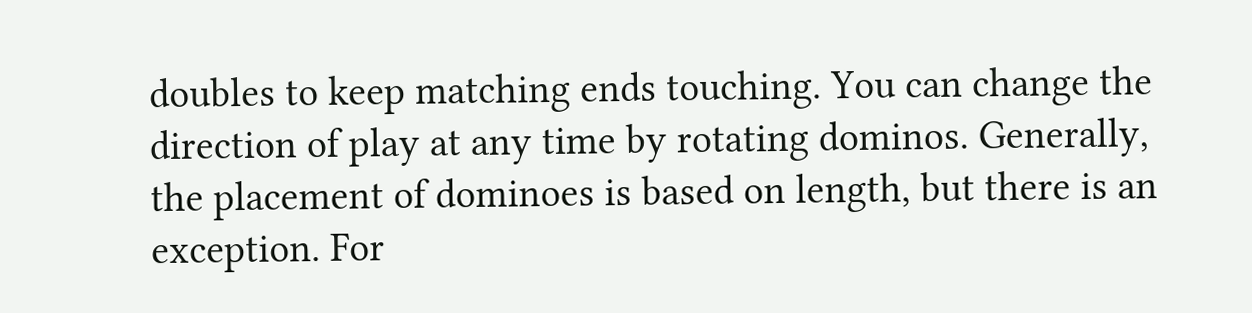doubles to keep matching ends touching. You can change the direction of play at any time by rotating dominos. Generally, the placement of dominoes is based on length, but there is an exception. For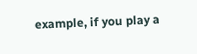example, if you play a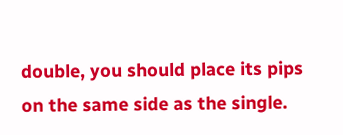double, you should place its pips on the same side as the single.